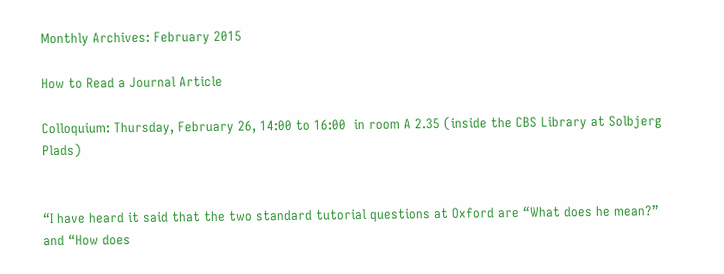Monthly Archives: February 2015

How to Read a Journal Article

Colloquium: Thursday, February 26, 14:00 to 16:00  in room A 2.35 (inside the CBS Library at Solbjerg Plads)


“I have heard it said that the two standard tutorial questions at Oxford are “What does he mean?” and “How does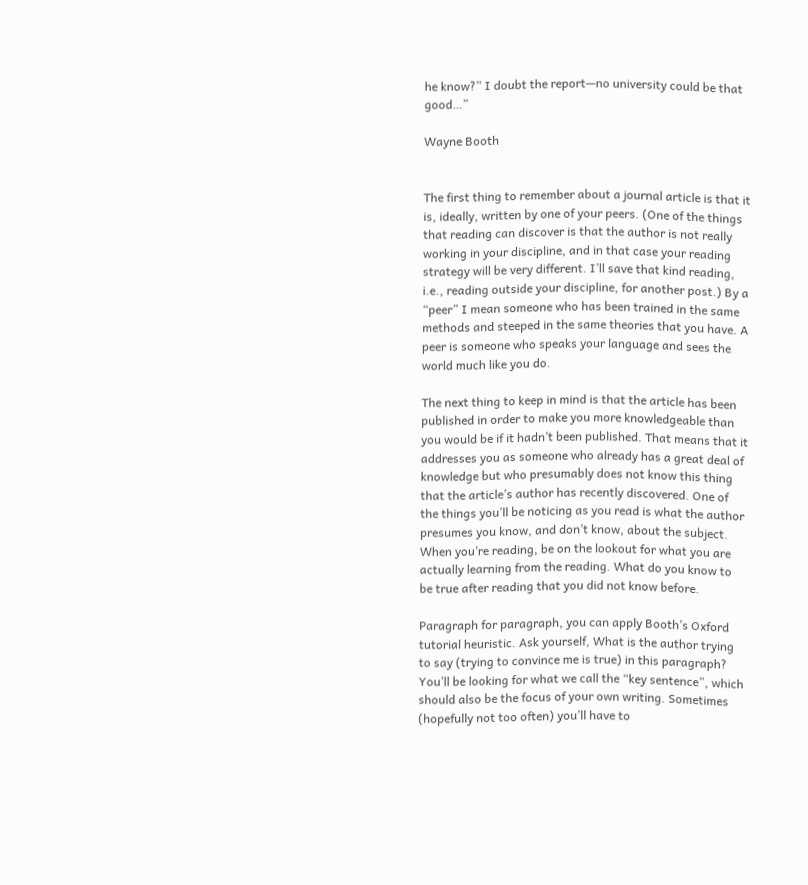he know?” I doubt the report—no university could be that good…”

Wayne Booth


The first thing to remember about a journal article is that it is, ideally, written by one of your peers. (One of the things that reading can discover is that the author is not really working in your discipline, and in that case your reading strategy will be very different. I’ll save that kind reading, i.e., reading outside your discipline, for another post.) By a “peer” I mean someone who has been trained in the same methods and steeped in the same theories that you have. A peer is someone who speaks your language and sees the world much like you do.

The next thing to keep in mind is that the article has been published in order to make you more knowledgeable than you would be if it hadn’t been published. That means that it addresses you as someone who already has a great deal of knowledge but who presumably does not know this thing that the article’s author has recently discovered. One of the things you’ll be noticing as you read is what the author presumes you know, and don’t know, about the subject. When you’re reading, be on the lookout for what you are actually learning from the reading. What do you know to be true after reading that you did not know before.

Paragraph for paragraph, you can apply Booth’s Oxford tutorial heuristic. Ask yourself, What is the author trying to say (trying to convince me is true) in this paragraph? You’ll be looking for what we call the “key sentence”, which should also be the focus of your own writing. Sometimes (hopefully not too often) you’ll have to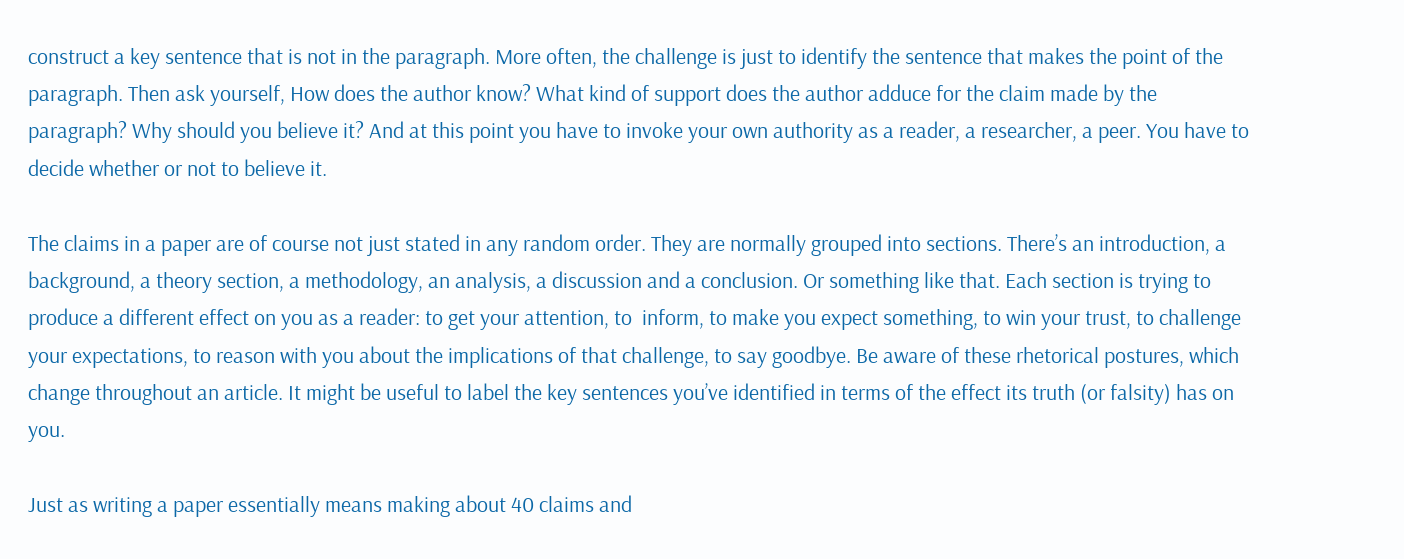construct a key sentence that is not in the paragraph. More often, the challenge is just to identify the sentence that makes the point of the paragraph. Then ask yourself, How does the author know? What kind of support does the author adduce for the claim made by the paragraph? Why should you believe it? And at this point you have to invoke your own authority as a reader, a researcher, a peer. You have to decide whether or not to believe it.

The claims in a paper are of course not just stated in any random order. They are normally grouped into sections. There’s an introduction, a background, a theory section, a methodology, an analysis, a discussion and a conclusion. Or something like that. Each section is trying to produce a different effect on you as a reader: to get your attention, to  inform, to make you expect something, to win your trust, to challenge your expectations, to reason with you about the implications of that challenge, to say goodbye. Be aware of these rhetorical postures, which change throughout an article. It might be useful to label the key sentences you’ve identified in terms of the effect its truth (or falsity) has on you.

Just as writing a paper essentially means making about 40 claims and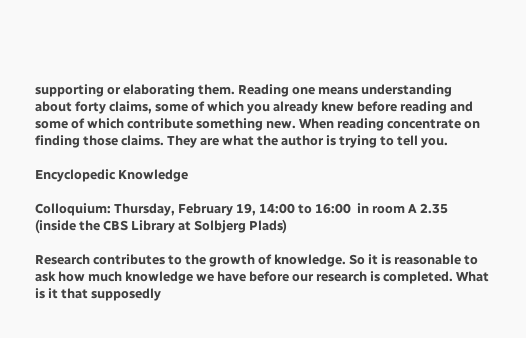supporting or elaborating them. Reading one means understanding about forty claims, some of which you already knew before reading and some of which contribute something new. When reading concentrate on finding those claims. They are what the author is trying to tell you.

Encyclopedic Knowledge

Colloquium: Thursday, February 19, 14:00 to 16:00  in room A 2.35 (inside the CBS Library at Solbjerg Plads)

Research contributes to the growth of knowledge. So it is reasonable to ask how much knowledge we have before our research is completed. What is it that supposedly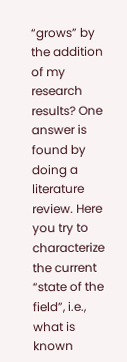“grows” by the addition of my research results? One answer is found by doing a literature review. Here you try to characterize the current “state of the field”, i.e., what is known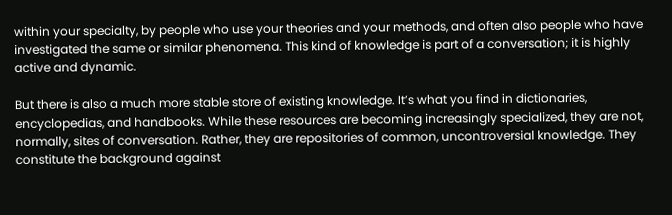within your specialty, by people who use your theories and your methods, and often also people who have investigated the same or similar phenomena. This kind of knowledge is part of a conversation; it is highly active and dynamic.

But there is also a much more stable store of existing knowledge. It’s what you find in dictionaries, encyclopedias, and handbooks. While these resources are becoming increasingly specialized, they are not, normally, sites of conversation. Rather, they are repositories of common, uncontroversial knowledge. They constitute the background against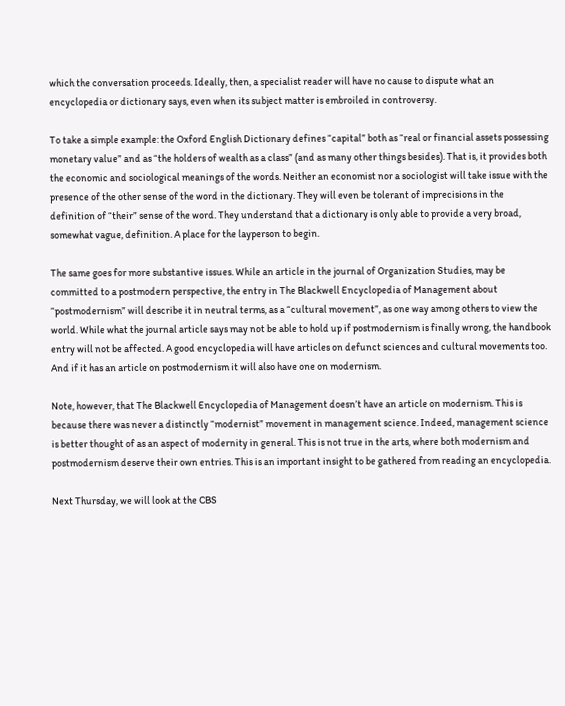which the conversation proceeds. Ideally, then, a specialist reader will have no cause to dispute what an encyclopedia or dictionary says, even when its subject matter is embroiled in controversy.

To take a simple example: the Oxford English Dictionary defines “capital” both as “real or financial assets possessing monetary value” and as “the holders of wealth as a class” (and as many other things besides). That is, it provides both the economic and sociological meanings of the words. Neither an economist nor a sociologist will take issue with the presence of the other sense of the word in the dictionary. They will even be tolerant of imprecisions in the definition of “their” sense of the word. They understand that a dictionary is only able to provide a very broad, somewhat vague, definition. A place for the layperson to begin.

The same goes for more substantive issues. While an article in the journal of Organization Studies, may be committed to a postmodern perspective, the entry in The Blackwell Encyclopedia of Management about “postmodernism” will describe it in neutral terms, as a “cultural movement”, as one way among others to view the world. While what the journal article says may not be able to hold up if postmodernism is finally wrong, the handbook entry will not be affected. A good encyclopedia will have articles on defunct sciences and cultural movements too. And if it has an article on postmodernism it will also have one on modernism.

Note, however, that The Blackwell Encyclopedia of Management doesn’t have an article on modernism. This is because there was never a distinctly “modernist” movement in management science. Indeed, management science is better thought of as an aspect of modernity in general. This is not true in the arts, where both modernism and postmodernism deserve their own entries. This is an important insight to be gathered from reading an encyclopedia.

Next Thursday, we will look at the CBS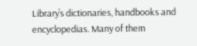Library’s dictionaries, handbooks and encyclopedias. Many of them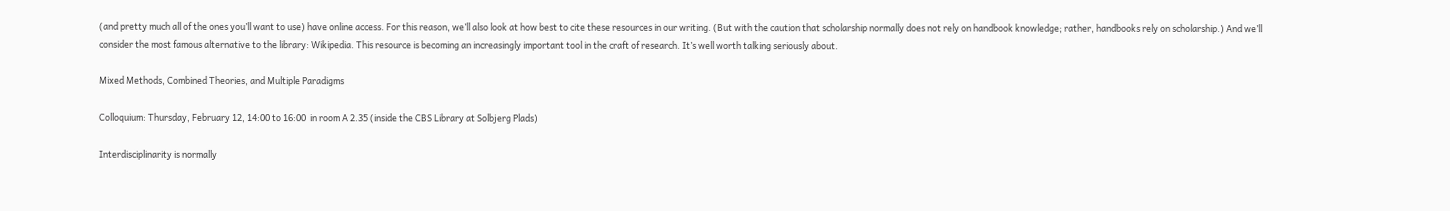(and pretty much all of the ones you’ll want to use) have online access. For this reason, we’ll also look at how best to cite these resources in our writing. (But with the caution that scholarship normally does not rely on handbook knowledge; rather, handbooks rely on scholarship.) And we’ll consider the most famous alternative to the library: Wikipedia. This resource is becoming an increasingly important tool in the craft of research. It’s well worth talking seriously about.

Mixed Methods, Combined Theories, and Multiple Paradigms

Colloquium: Thursday, February 12, 14:00 to 16:00  in room A 2.35 (inside the CBS Library at Solbjerg Plads)

Interdisciplinarity is normally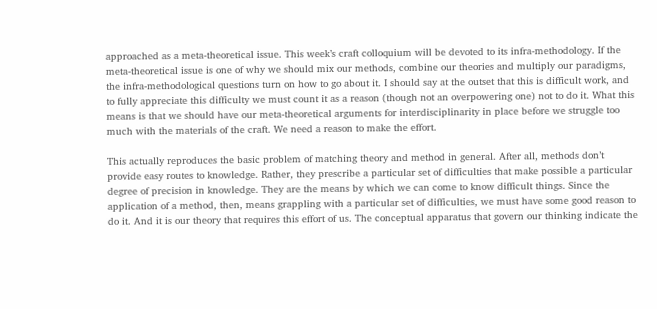approached as a meta-theoretical issue. This week’s craft colloquium will be devoted to its infra-methodology. If the meta-theoretical issue is one of why we should mix our methods, combine our theories and multiply our paradigms, the infra-methodological questions turn on how to go about it. I should say at the outset that this is difficult work, and to fully appreciate this difficulty we must count it as a reason (though not an overpowering one) not to do it. What this means is that we should have our meta-theoretical arguments for interdisciplinarity in place before we struggle too much with the materials of the craft. We need a reason to make the effort.

This actually reproduces the basic problem of matching theory and method in general. After all, methods don’t provide easy routes to knowledge. Rather, they prescribe a particular set of difficulties that make possible a particular degree of precision in knowledge. They are the means by which we can come to know difficult things. Since the application of a method, then, means grappling with a particular set of difficulties, we must have some good reason to do it. And it is our theory that requires this effort of us. The conceptual apparatus that govern our thinking indicate the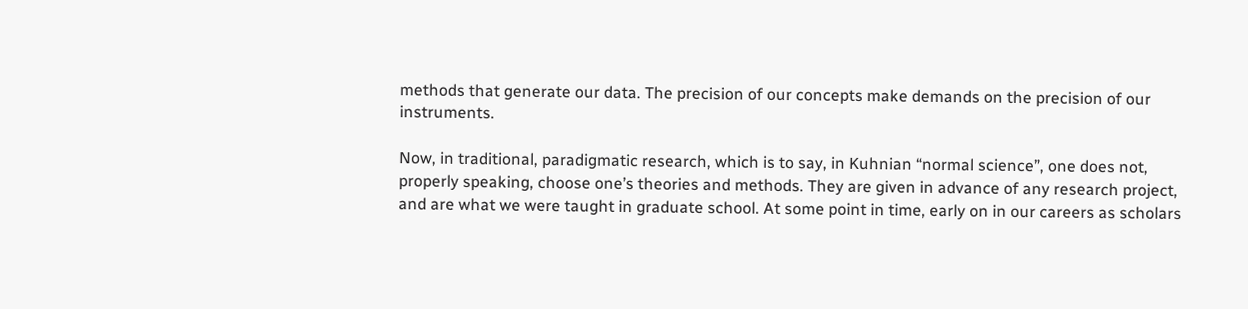methods that generate our data. The precision of our concepts make demands on the precision of our instruments.

Now, in traditional, paradigmatic research, which is to say, in Kuhnian “normal science”, one does not, properly speaking, choose one’s theories and methods. They are given in advance of any research project, and are what we were taught in graduate school. At some point in time, early on in our careers as scholars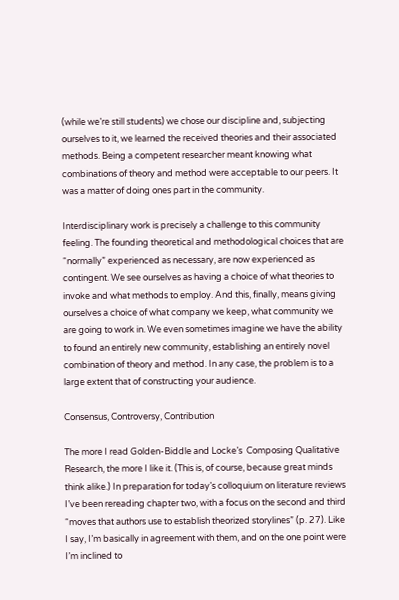(while we’re still students) we chose our discipline and, subjecting ourselves to it, we learned the received theories and their associated methods. Being a competent researcher meant knowing what combinations of theory and method were acceptable to our peers. It was a matter of doing ones part in the community.

Interdisciplinary work is precisely a challenge to this community feeling. The founding theoretical and methodological choices that are “normally” experienced as necessary, are now experienced as contingent. We see ourselves as having a choice of what theories to invoke and what methods to employ. And this, finally, means giving ourselves a choice of what company we keep, what community we are going to work in. We even sometimes imagine we have the ability to found an entirely new community, establishing an entirely novel combination of theory and method. In any case, the problem is to a large extent that of constructing your audience.

Consensus, Controversy, Contribution

The more I read Golden-Biddle and Locke’s  Composing Qualitative Research, the more I like it. (This is, of course, because great minds think alike.) In preparation for today’s colloquium on literature reviews I’ve been rereading chapter two, with a focus on the second and third “moves that authors use to establish theorized storylines” (p. 27). Like I say, I’m basically in agreement with them, and on the one point were I’m inclined to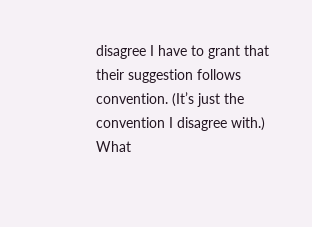disagree I have to grant that their suggestion follows convention. (It’s just the convention I disagree with.) What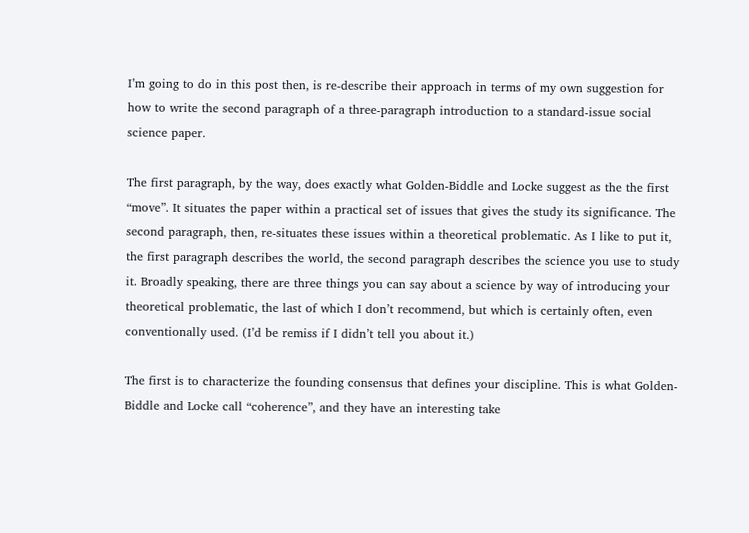I’m going to do in this post then, is re-describe their approach in terms of my own suggestion for how to write the second paragraph of a three-paragraph introduction to a standard-issue social science paper.

The first paragraph, by the way, does exactly what Golden-Biddle and Locke suggest as the the first “move”. It situates the paper within a practical set of issues that gives the study its significance. The second paragraph, then, re-situates these issues within a theoretical problematic. As I like to put it, the first paragraph describes the world, the second paragraph describes the science you use to study it. Broadly speaking, there are three things you can say about a science by way of introducing your theoretical problematic, the last of which I don’t recommend, but which is certainly often, even conventionally used. (I’d be remiss if I didn’t tell you about it.)

The first is to characterize the founding consensus that defines your discipline. This is what Golden-Biddle and Locke call “coherence”, and they have an interesting take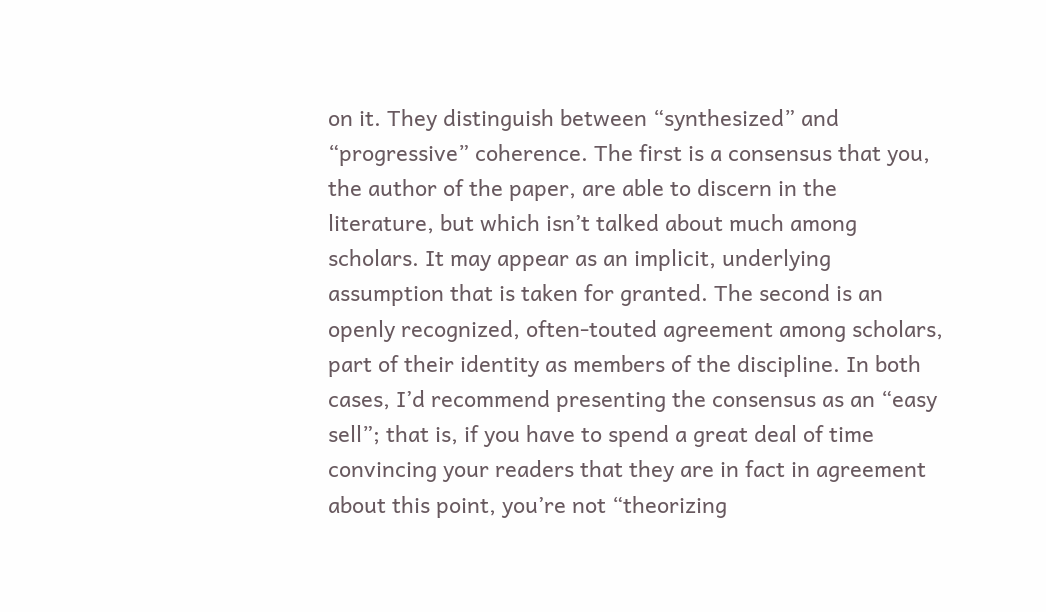on it. They distinguish between “synthesized” and “progressive” coherence. The first is a consensus that you, the author of the paper, are able to discern in the literature, but which isn’t talked about much among scholars. It may appear as an implicit, underlying assumption that is taken for granted. The second is an openly recognized, often-touted agreement among scholars, part of their identity as members of the discipline. In both cases, I’d recommend presenting the consensus as an “easy sell”; that is, if you have to spend a great deal of time convincing your readers that they are in fact in agreement about this point, you’re not “theorizing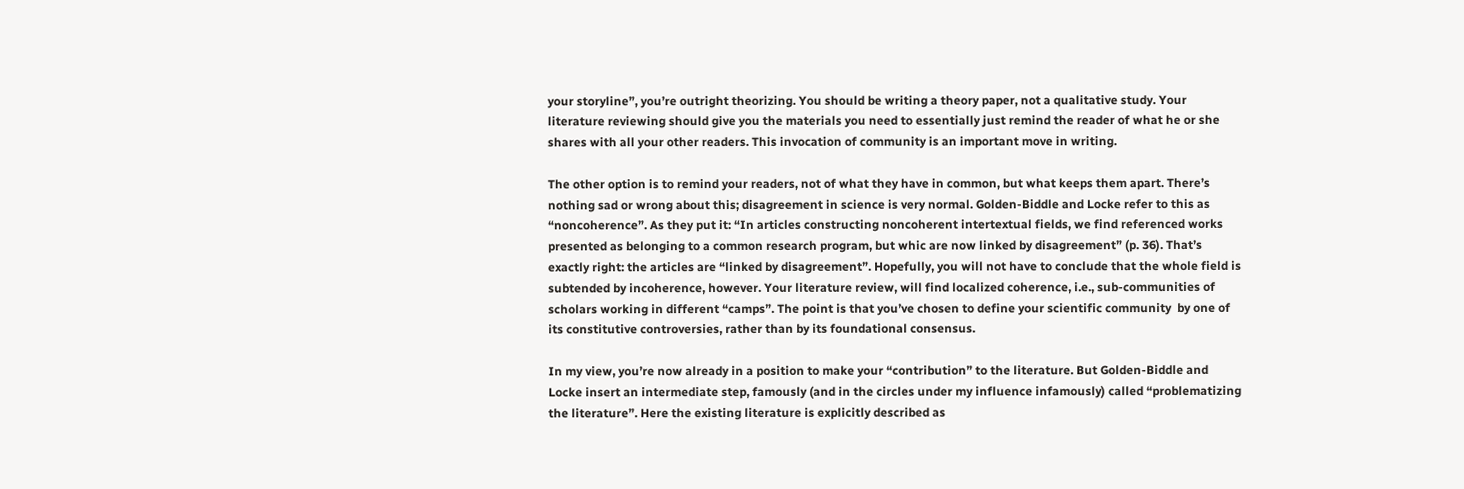your storyline”, you’re outright theorizing. You should be writing a theory paper, not a qualitative study. Your literature reviewing should give you the materials you need to essentially just remind the reader of what he or she shares with all your other readers. This invocation of community is an important move in writing.

The other option is to remind your readers, not of what they have in common, but what keeps them apart. There’s nothing sad or wrong about this; disagreement in science is very normal. Golden-Biddle and Locke refer to this as “noncoherence”. As they put it: “In articles constructing noncoherent intertextual fields, we find referenced works presented as belonging to a common research program, but whic are now linked by disagreement” (p. 36). That’s exactly right: the articles are “linked by disagreement”. Hopefully, you will not have to conclude that the whole field is subtended by incoherence, however. Your literature review, will find localized coherence, i.e., sub-communities of scholars working in different “camps”. The point is that you’ve chosen to define your scientific community  by one of its constitutive controversies, rather than by its foundational consensus.

In my view, you’re now already in a position to make your “contribution” to the literature. But Golden-Biddle and Locke insert an intermediate step, famously (and in the circles under my influence infamously) called “problematizing the literature”. Here the existing literature is explicitly described as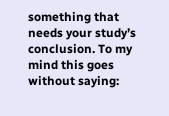something that needs your study’s conclusion. To my mind this goes without saying: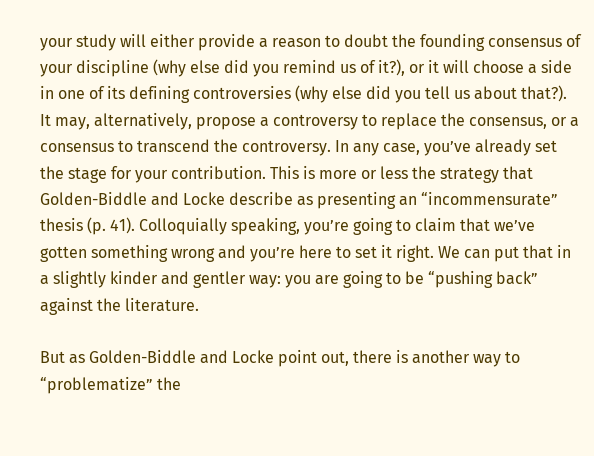your study will either provide a reason to doubt the founding consensus of your discipline (why else did you remind us of it?), or it will choose a side in one of its defining controversies (why else did you tell us about that?). It may, alternatively, propose a controversy to replace the consensus, or a consensus to transcend the controversy. In any case, you’ve already set the stage for your contribution. This is more or less the strategy that Golden-Biddle and Locke describe as presenting an “incommensurate” thesis (p. 41). Colloquially speaking, you’re going to claim that we’ve gotten something wrong and you’re here to set it right. We can put that in a slightly kinder and gentler way: you are going to be “pushing back” against the literature.

But as Golden-Biddle and Locke point out, there is another way to “problematize” the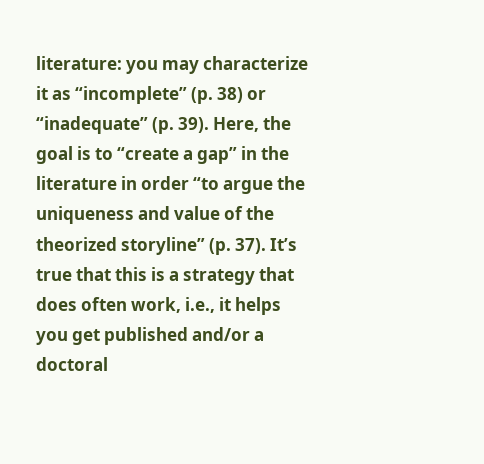literature: you may characterize it as “incomplete” (p. 38) or “inadequate” (p. 39). Here, the goal is to “create a gap” in the literature in order “to argue the uniqueness and value of the theorized storyline” (p. 37). It’s true that this is a strategy that does often work, i.e., it helps you get published and/or a doctoral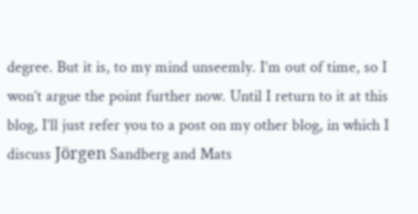degree. But it is, to my mind unseemly. I’m out of time, so I won’t argue the point further now. Until I return to it at this blog, I’ll just refer you to a post on my other blog, in which I discuss Jörgen Sandberg and Mats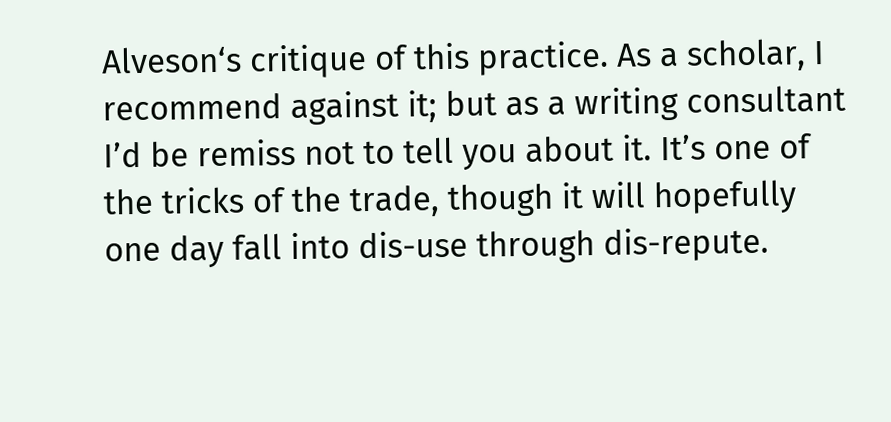Alveson‘s critique of this practice. As a scholar, I recommend against it; but as a writing consultant I’d be remiss not to tell you about it. It’s one of the tricks of the trade, though it will hopefully one day fall into dis-use through dis-repute.